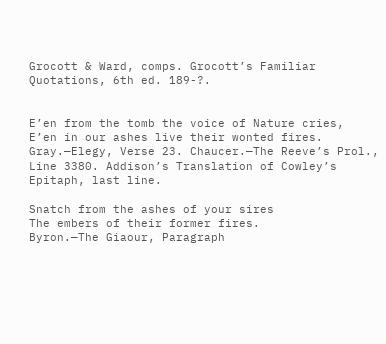Grocott & Ward, comps. Grocott’s Familiar Quotations, 6th ed. 189-?.


E’en from the tomb the voice of Nature cries,
E’en in our ashes live their wonted fires.
Gray.—Elegy, Verse 23. Chaucer.—The Reeve’s Prol., Line 3380. Addison’s Translation of Cowley’s Epitaph, last line.

Snatch from the ashes of your sires
The embers of their former fires.
Byron.—The Giaour, Paragraph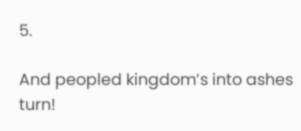5.

And peopled kingdom’s into ashes turn!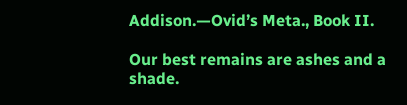Addison.—Ovid’s Meta., Book II.

Our best remains are ashes and a shade.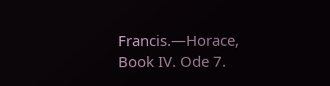Francis.—Horace, Book IV. Ode 7.